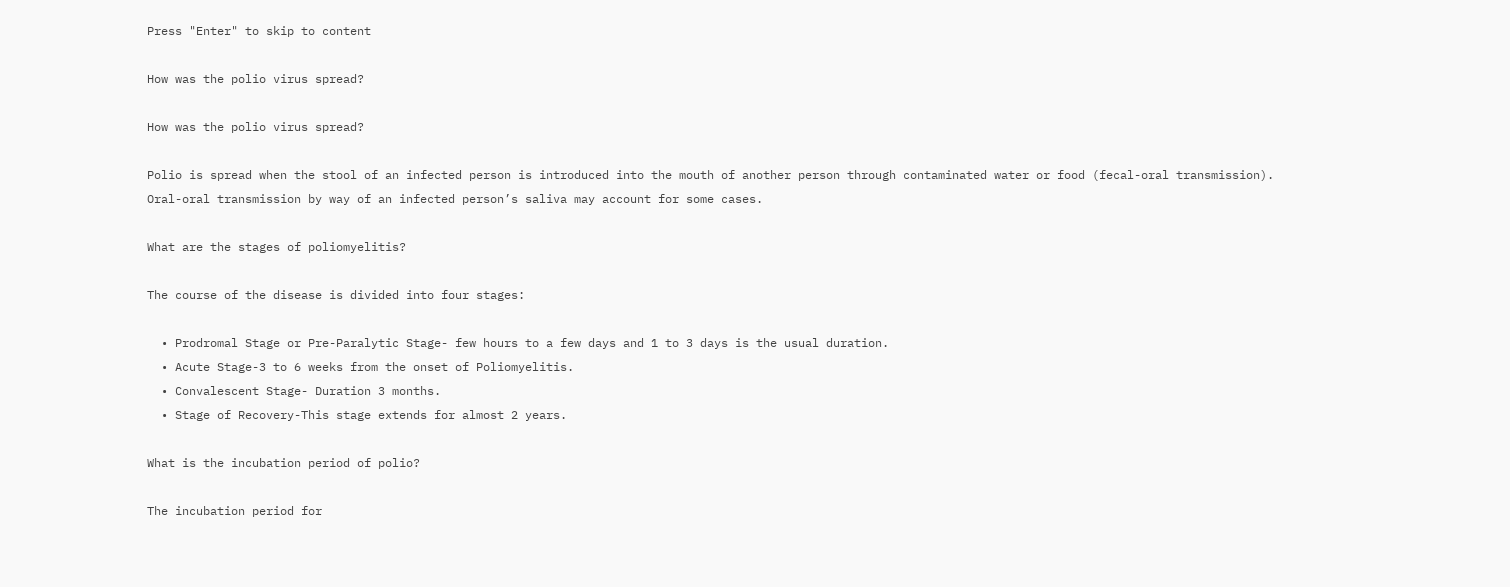Press "Enter" to skip to content

How was the polio virus spread?

How was the polio virus spread?

Polio is spread when the stool of an infected person is introduced into the mouth of another person through contaminated water or food (fecal-oral transmission). Oral-oral transmission by way of an infected person’s saliva may account for some cases.

What are the stages of poliomyelitis?

The course of the disease is divided into four stages:

  • Prodromal Stage or Pre-Paralytic Stage- few hours to a few days and 1 to 3 days is the usual duration.
  • Acute Stage-3 to 6 weeks from the onset of Poliomyelitis.
  • Convalescent Stage- Duration 3 months.
  • Stage of Recovery-This stage extends for almost 2 years.

What is the incubation period of polio?

The incubation period for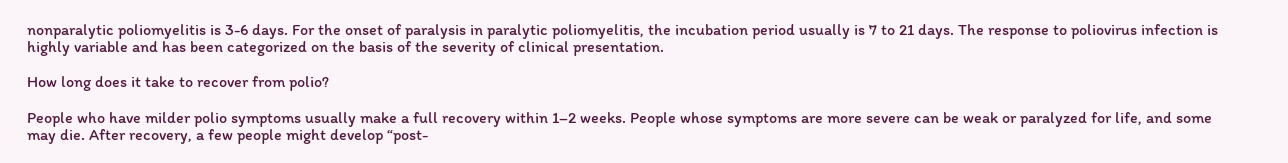nonparalytic poliomyelitis is 3-6 days. For the onset of paralysis in paralytic poliomyelitis, the incubation period usually is 7 to 21 days. The response to poliovirus infection is highly variable and has been categorized on the basis of the severity of clinical presentation.

How long does it take to recover from polio?

People who have milder polio symptoms usually make a full recovery within 1–2 weeks. People whose symptoms are more severe can be weak or paralyzed for life, and some may die. After recovery, a few people might develop “post-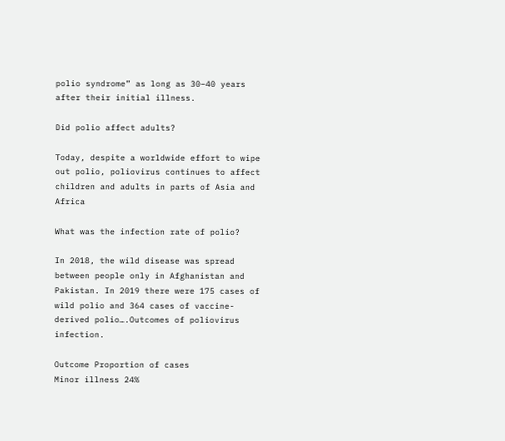polio syndrome” as long as 30–40 years after their initial illness.

Did polio affect adults?

Today, despite a worldwide effort to wipe out polio, poliovirus continues to affect children and adults in parts of Asia and Africa

What was the infection rate of polio?

In 2018, the wild disease was spread between people only in Afghanistan and Pakistan. In 2019 there were 175 cases of wild polio and 364 cases of vaccine-derived polio….Outcomes of poliovirus infection.

Outcome Proportion of cases
Minor illness 24%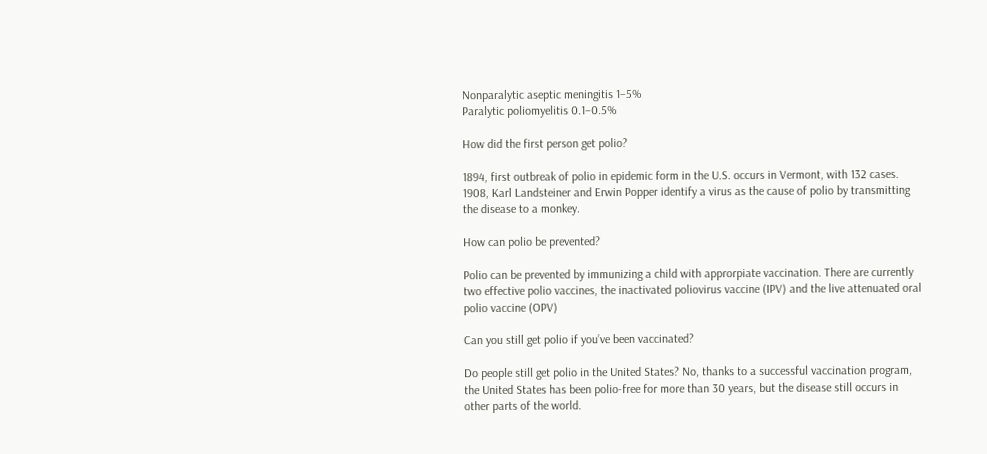Nonparalytic aseptic meningitis 1–5%
Paralytic poliomyelitis 0.1–0.5%

How did the first person get polio?

1894, first outbreak of polio in epidemic form in the U.S. occurs in Vermont, with 132 cases. 1908, Karl Landsteiner and Erwin Popper identify a virus as the cause of polio by transmitting the disease to a monkey.

How can polio be prevented?

Polio can be prevented by immunizing a child with approrpiate vaccination. There are currently two effective polio vaccines, the inactivated poliovirus vaccine (IPV) and the live attenuated oral polio vaccine (OPV)

Can you still get polio if you’ve been vaccinated?

Do people still get polio in the United States? No, thanks to a successful vaccination program, the United States has been polio-free for more than 30 years, but the disease still occurs in other parts of the world.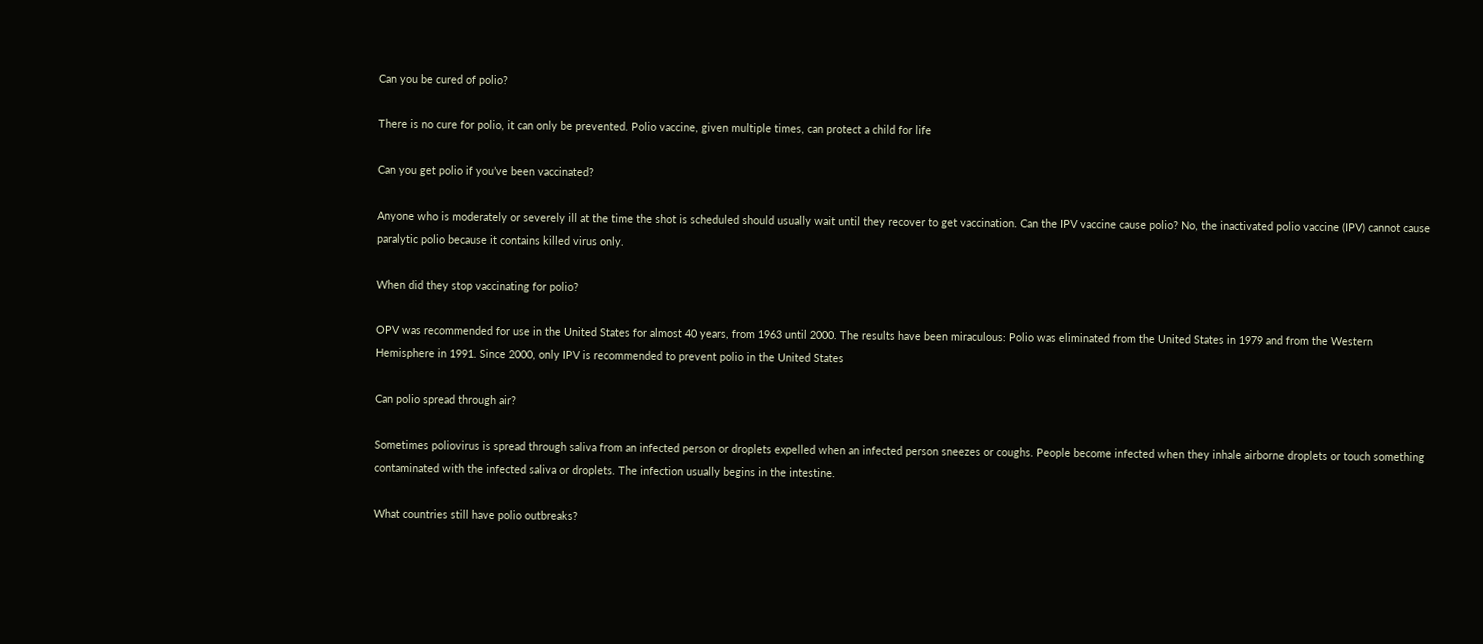Can you be cured of polio?

There is no cure for polio, it can only be prevented. Polio vaccine, given multiple times, can protect a child for life

Can you get polio if you’ve been vaccinated?

Anyone who is moderately or severely ill at the time the shot is scheduled should usually wait until they recover to get vaccination. Can the IPV vaccine cause polio? No, the inactivated polio vaccine (IPV) cannot cause paralytic polio because it contains killed virus only.

When did they stop vaccinating for polio?

OPV was recommended for use in the United States for almost 40 years, from 1963 until 2000. The results have been miraculous: Polio was eliminated from the United States in 1979 and from the Western Hemisphere in 1991. Since 2000, only IPV is recommended to prevent polio in the United States

Can polio spread through air?

Sometimes poliovirus is spread through saliva from an infected person or droplets expelled when an infected person sneezes or coughs. People become infected when they inhale airborne droplets or touch something contaminated with the infected saliva or droplets. The infection usually begins in the intestine.

What countries still have polio outbreaks?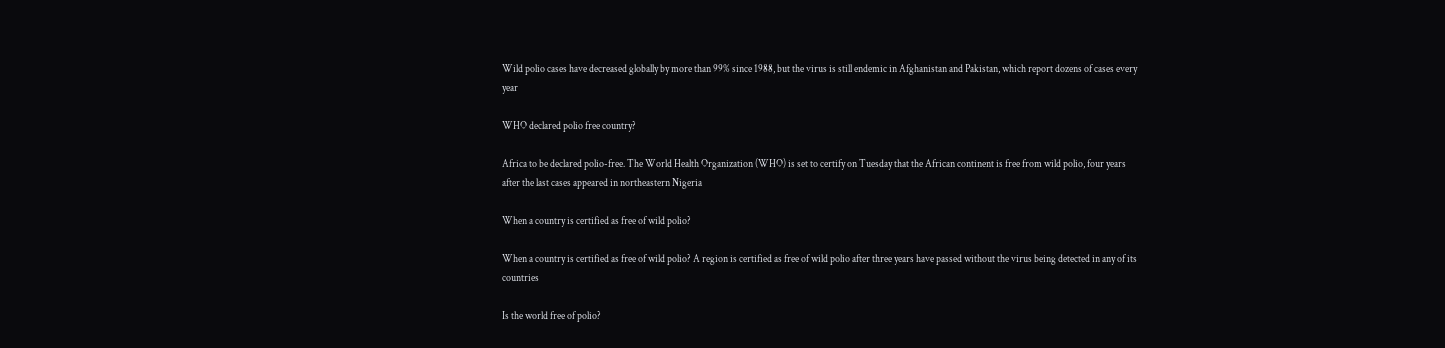Wild polio cases have decreased globally by more than 99% since 1988, but the virus is still endemic in Afghanistan and Pakistan, which report dozens of cases every year

WHO declared polio free country?

Africa to be declared polio-free. The World Health Organization (WHO) is set to certify on Tuesday that the African continent is free from wild polio, four years after the last cases appeared in northeastern Nigeria

When a country is certified as free of wild polio?

When a country is certified as free of wild polio? A region is certified as free of wild polio after three years have passed without the virus being detected in any of its countries

Is the world free of polio?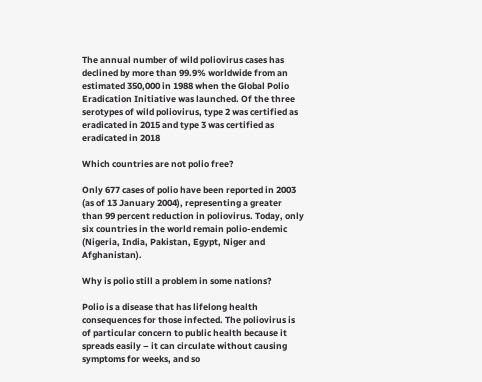The annual number of wild poliovirus cases has declined by more than 99.9% worldwide from an estimated 350,000 in 1988 when the Global Polio Eradication Initiative was launched. Of the three serotypes of wild poliovirus, type 2 was certified as eradicated in 2015 and type 3 was certified as eradicated in 2018

Which countries are not polio free?

Only 677 cases of polio have been reported in 2003 (as of 13 January 2004), representing a greater than 99 percent reduction in poliovirus. Today, only six countries in the world remain polio-endemic (Nigeria, India, Pakistan, Egypt, Niger and Afghanistan).

Why is polio still a problem in some nations?

Polio is a disease that has lifelong health consequences for those infected. The poliovirus is of particular concern to public health because it spreads easily – it can circulate without causing symptoms for weeks, and so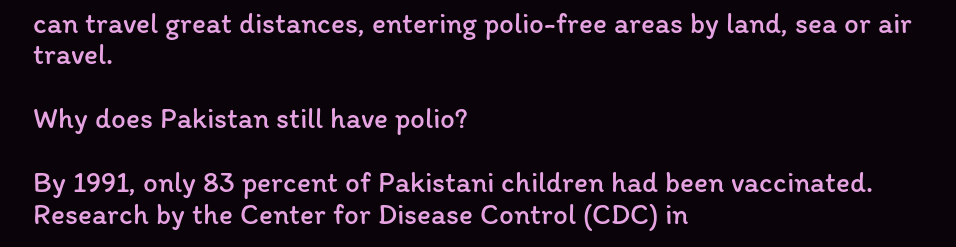can travel great distances, entering polio-free areas by land, sea or air travel.

Why does Pakistan still have polio?

By 1991, only 83 percent of Pakistani children had been vaccinated. Research by the Center for Disease Control (CDC) in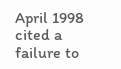April 1998 cited a failure to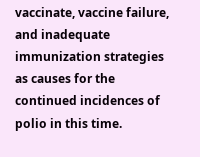vaccinate, vaccine failure, and inadequate immunization strategies as causes for the continued incidences of polio in this time.